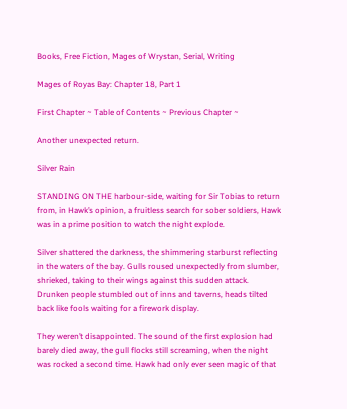Books, Free Fiction, Mages of Wrystan, Serial, Writing

Mages of Royas Bay: Chapter 18, Part 1

First Chapter ~ Table of Contents ~ Previous Chapter ~

Another unexpected return.

Silver Rain

STANDING ON THE harbour-side, waiting for Sir Tobias to return from, in Hawk’s opinion, a fruitless search for sober soldiers, Hawk was in a prime position to watch the night explode.

Silver shattered the darkness, the shimmering starburst reflecting in the waters of the bay. Gulls roused unexpectedly from slumber, shrieked, taking to their wings against this sudden attack. Drunken people stumbled out of inns and taverns, heads tilted back like fools waiting for a firework display.

They weren’t disappointed. The sound of the first explosion had barely died away, the gull flocks still screaming, when the night was rocked a second time. Hawk had only ever seen magic of that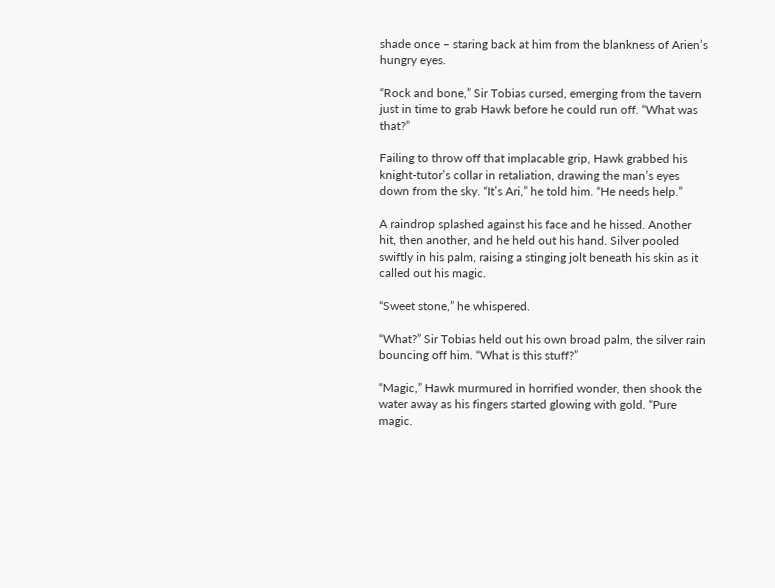shade once – staring back at him from the blankness of Arien’s hungry eyes.

“Rock and bone,” Sir Tobias cursed, emerging from the tavern just in time to grab Hawk before he could run off. “What was that?”

Failing to throw off that implacable grip, Hawk grabbed his knight-tutor’s collar in retaliation, drawing the man’s eyes down from the sky. “It’s Ari,” he told him. “He needs help.”

A raindrop splashed against his face and he hissed. Another hit, then another, and he held out his hand. Silver pooled swiftly in his palm, raising a stinging jolt beneath his skin as it called out his magic.

“Sweet stone,” he whispered.

“What?” Sir Tobias held out his own broad palm, the silver rain bouncing off him. “What is this stuff?”

“Magic,” Hawk murmured in horrified wonder, then shook the water away as his fingers started glowing with gold. “Pure magic.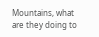Mountains, what are they doing to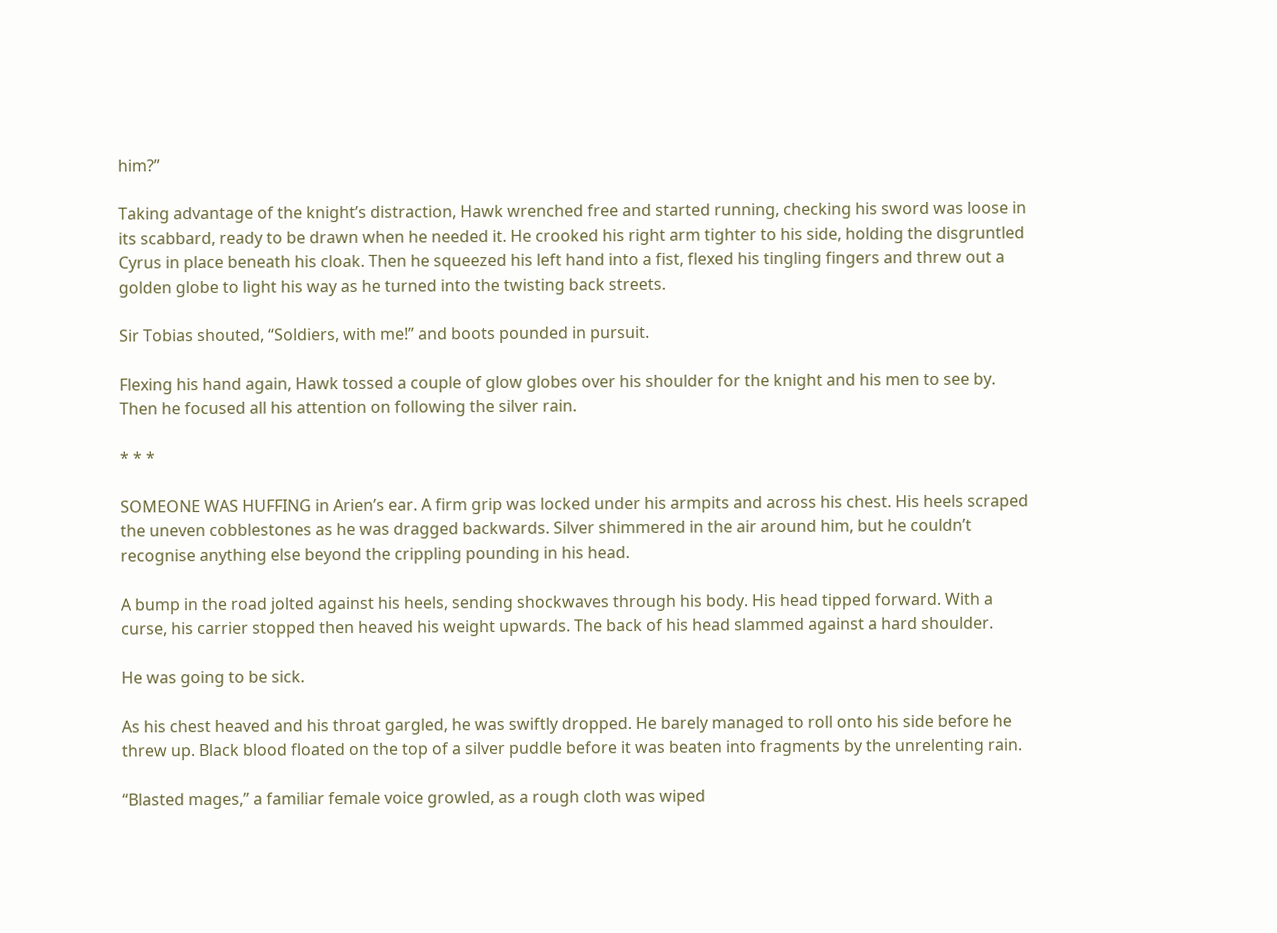him?”

Taking advantage of the knight’s distraction, Hawk wrenched free and started running, checking his sword was loose in its scabbard, ready to be drawn when he needed it. He crooked his right arm tighter to his side, holding the disgruntled Cyrus in place beneath his cloak. Then he squeezed his left hand into a fist, flexed his tingling fingers and threw out a golden globe to light his way as he turned into the twisting back streets.

Sir Tobias shouted, “Soldiers, with me!” and boots pounded in pursuit.

Flexing his hand again, Hawk tossed a couple of glow globes over his shoulder for the knight and his men to see by. Then he focused all his attention on following the silver rain.

* * *

SOMEONE WAS HUFFING in Arien’s ear. A firm grip was locked under his armpits and across his chest. His heels scraped the uneven cobblestones as he was dragged backwards. Silver shimmered in the air around him, but he couldn’t recognise anything else beyond the crippling pounding in his head.

A bump in the road jolted against his heels, sending shockwaves through his body. His head tipped forward. With a curse, his carrier stopped then heaved his weight upwards. The back of his head slammed against a hard shoulder.

He was going to be sick.

As his chest heaved and his throat gargled, he was swiftly dropped. He barely managed to roll onto his side before he threw up. Black blood floated on the top of a silver puddle before it was beaten into fragments by the unrelenting rain.

“Blasted mages,” a familiar female voice growled, as a rough cloth was wiped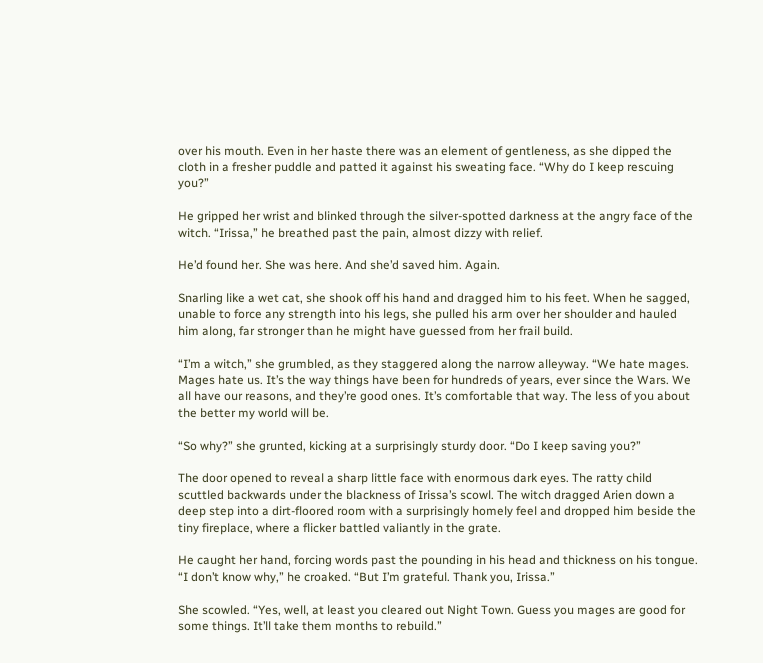over his mouth. Even in her haste there was an element of gentleness, as she dipped the cloth in a fresher puddle and patted it against his sweating face. “Why do I keep rescuing you?”

He gripped her wrist and blinked through the silver-spotted darkness at the angry face of the witch. “Irissa,” he breathed past the pain, almost dizzy with relief.

He’d found her. She was here. And she’d saved him. Again.

Snarling like a wet cat, she shook off his hand and dragged him to his feet. When he sagged, unable to force any strength into his legs, she pulled his arm over her shoulder and hauled him along, far stronger than he might have guessed from her frail build.

“I’m a witch,” she grumbled, as they staggered along the narrow alleyway. “We hate mages. Mages hate us. It’s the way things have been for hundreds of years, ever since the Wars. We all have our reasons, and they’re good ones. It’s comfortable that way. The less of you about the better my world will be.

“So why?” she grunted, kicking at a surprisingly sturdy door. “Do I keep saving you?”

The door opened to reveal a sharp little face with enormous dark eyes. The ratty child scuttled backwards under the blackness of Irissa’s scowl. The witch dragged Arien down a deep step into a dirt-floored room with a surprisingly homely feel and dropped him beside the tiny fireplace, where a flicker battled valiantly in the grate.

He caught her hand, forcing words past the pounding in his head and thickness on his tongue. “I don’t know why,” he croaked. “But I’m grateful. Thank you, Irissa.”

She scowled. “Yes, well, at least you cleared out Night Town. Guess you mages are good for some things. It’ll take them months to rebuild.”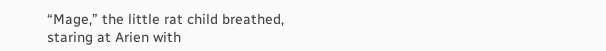“Mage,” the little rat child breathed, staring at Arien with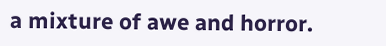a mixture of awe and horror.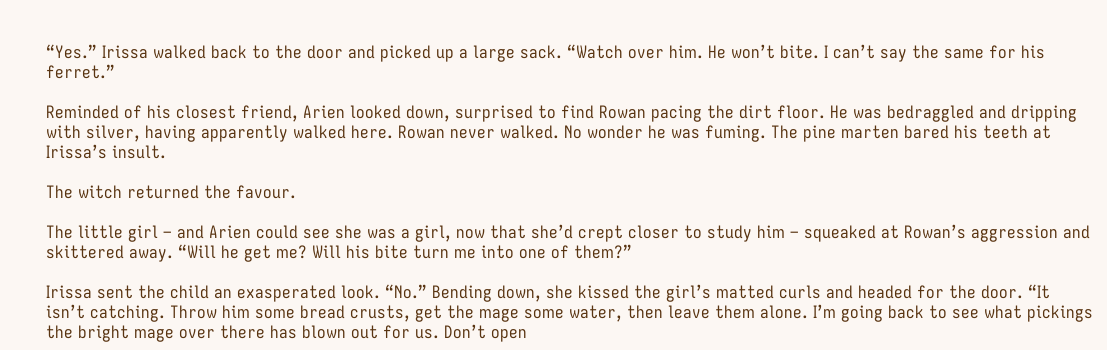“Yes.” Irissa walked back to the door and picked up a large sack. “Watch over him. He won’t bite. I can’t say the same for his ferret.”

Reminded of his closest friend, Arien looked down, surprised to find Rowan pacing the dirt floor. He was bedraggled and dripping with silver, having apparently walked here. Rowan never walked. No wonder he was fuming. The pine marten bared his teeth at Irissa’s insult.

The witch returned the favour.

The little girl – and Arien could see she was a girl, now that she’d crept closer to study him – squeaked at Rowan’s aggression and skittered away. “Will he get me? Will his bite turn me into one of them?”

Irissa sent the child an exasperated look. “No.” Bending down, she kissed the girl’s matted curls and headed for the door. “It isn’t catching. Throw him some bread crusts, get the mage some water, then leave them alone. I’m going back to see what pickings the bright mage over there has blown out for us. Don’t open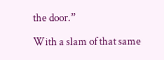the door.”

With a slam of that same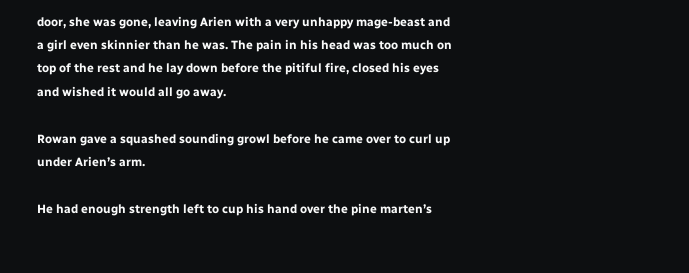door, she was gone, leaving Arien with a very unhappy mage-beast and a girl even skinnier than he was. The pain in his head was too much on top of the rest and he lay down before the pitiful fire, closed his eyes and wished it would all go away.

Rowan gave a squashed sounding growl before he came over to curl up under Arien’s arm.

He had enough strength left to cup his hand over the pine marten’s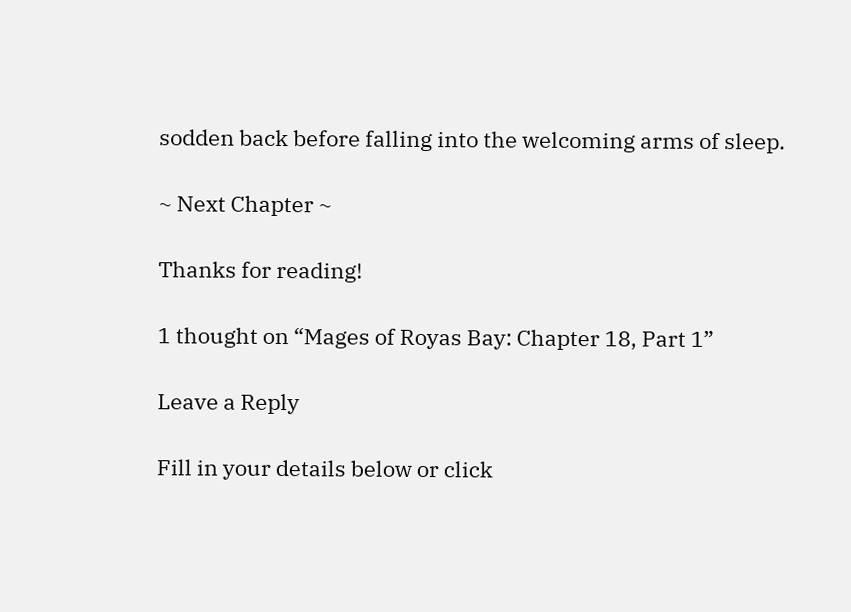sodden back before falling into the welcoming arms of sleep.

~ Next Chapter ~

Thanks for reading!

1 thought on “Mages of Royas Bay: Chapter 18, Part 1”

Leave a Reply

Fill in your details below or click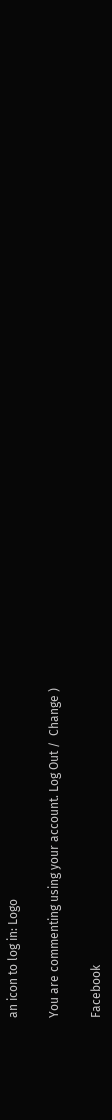an icon to log in: Logo

You are commenting using your account. Log Out /  Change )

Facebook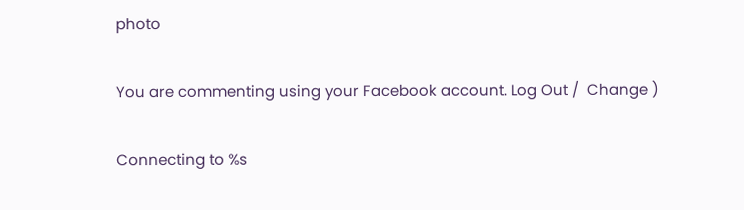photo

You are commenting using your Facebook account. Log Out /  Change )

Connecting to %s